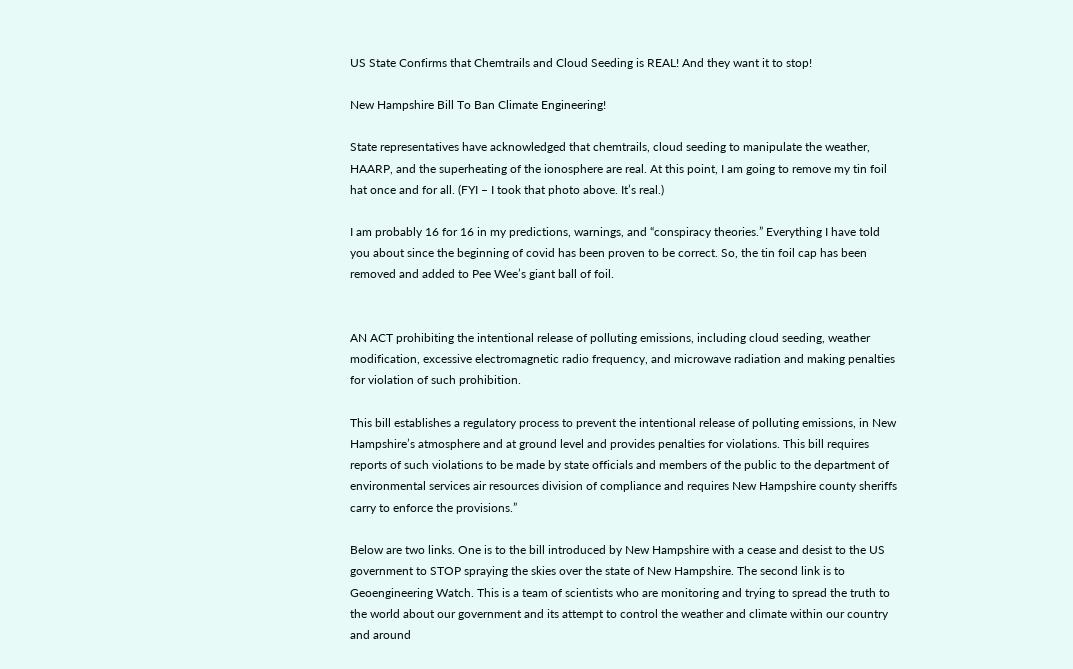US State Confirms that Chemtrails and Cloud Seeding is REAL! And they want it to stop!

New Hampshire Bill To Ban Climate Engineering!

State representatives have acknowledged that chemtrails, cloud seeding to manipulate the weather, HAARP, and the superheating of the ionosphere are real. At this point, I am going to remove my tin foil hat once and for all. (FYI – I took that photo above. It’s real.)

I am probably 16 for 16 in my predictions, warnings, and “conspiracy theories.” Everything I have told you about since the beginning of covid has been proven to be correct. So, the tin foil cap has been removed and added to Pee Wee’s giant ball of foil.


AN ACT prohibiting the intentional release of polluting emissions, including cloud seeding, weather modification, excessive electromagnetic radio frequency, and microwave radiation and making penalties for violation of such prohibition.

This bill establishes a regulatory process to prevent the intentional release of polluting emissions, in New Hampshire’s atmosphere and at ground level and provides penalties for violations. This bill requires reports of such violations to be made by state officials and members of the public to the department of environmental services air resources division of compliance and requires New Hampshire county sheriffs carry to enforce the provisions.”

Below are two links. One is to the bill introduced by New Hampshire with a cease and desist to the US government to STOP spraying the skies over the state of New Hampshire. The second link is to Geoengineering Watch. This is a team of scientists who are monitoring and trying to spread the truth to the world about our government and its attempt to control the weather and climate within our country and around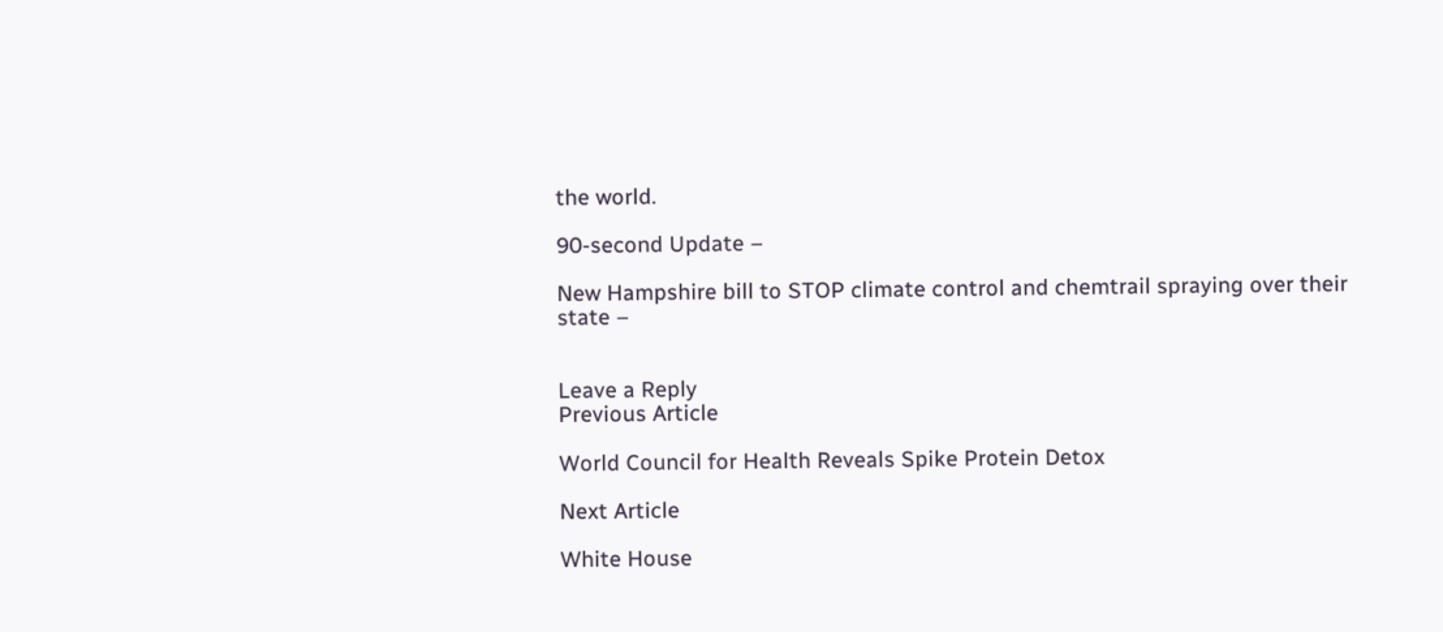the world.

90-second Update –

New Hampshire bill to STOP climate control and chemtrail spraying over their state –


Leave a Reply
Previous Article

World Council for Health Reveals Spike Protein Detox

Next Article

White House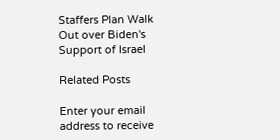Staffers Plan Walk Out over Biden's Support of Israel

Related Posts

Enter your email address to receive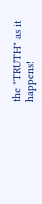the "TRUTH" as it happens!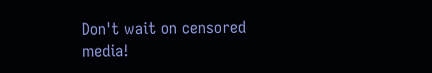Don't wait on censored media!